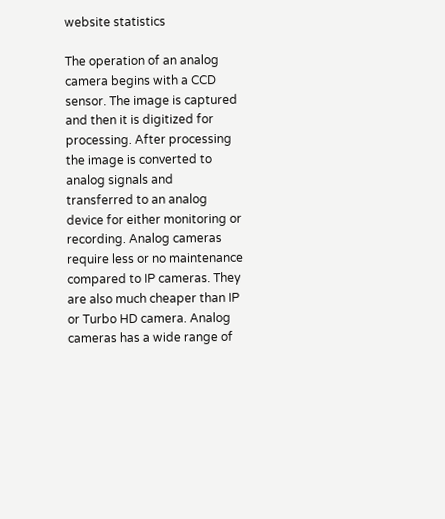website statistics

The operation of an analog camera begins with a CCD sensor. The image is captured and then it is digitized for processing. After processing the image is converted to analog signals and transferred to an analog device for either monitoring or recording. Analog cameras require less or no maintenance compared to IP cameras. They are also much cheaper than IP or Turbo HD camera. Analog cameras has a wide range of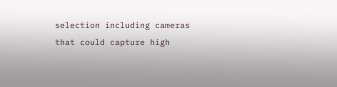selection including cameras that could capture high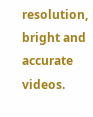resolution, bright and accurate videos.